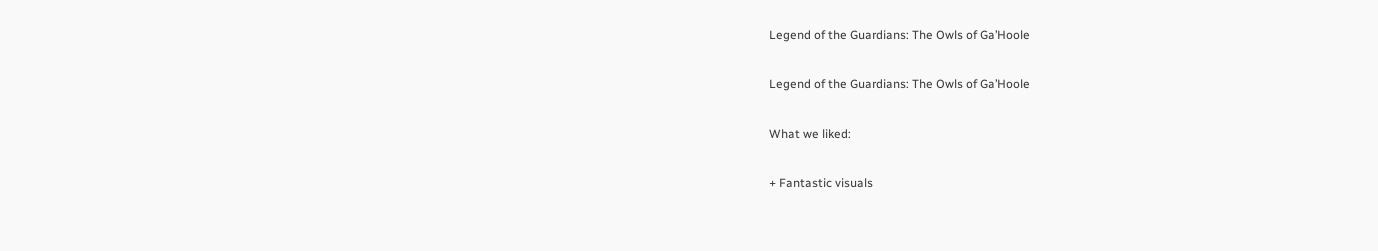Legend of the Guardians: The Owls of Ga’Hoole

Legend of the Guardians: The Owls of Ga’Hoole

What we liked:

+ Fantastic visuals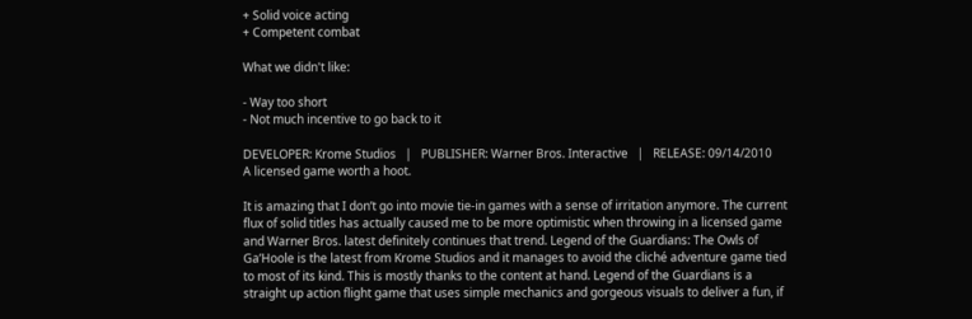+ Solid voice acting
+ Competent combat

What we didn't like:

- Way too short
- Not much incentive to go back to it

DEVELOPER: Krome Studios   |   PUBLISHER: Warner Bros. Interactive   |   RELEASE: 09/14/2010
A licensed game worth a hoot.

It is amazing that I don’t go into movie tie-in games with a sense of irritation anymore. The current flux of solid titles has actually caused me to be more optimistic when throwing in a licensed game and Warner Bros. latest definitely continues that trend. Legend of the Guardians: The Owls of Ga’Hoole is the latest from Krome Studios and it manages to avoid the cliché adventure game tied to most of its kind. This is mostly thanks to the content at hand. Legend of the Guardians is a straight up action flight game that uses simple mechanics and gorgeous visuals to deliver a fun, if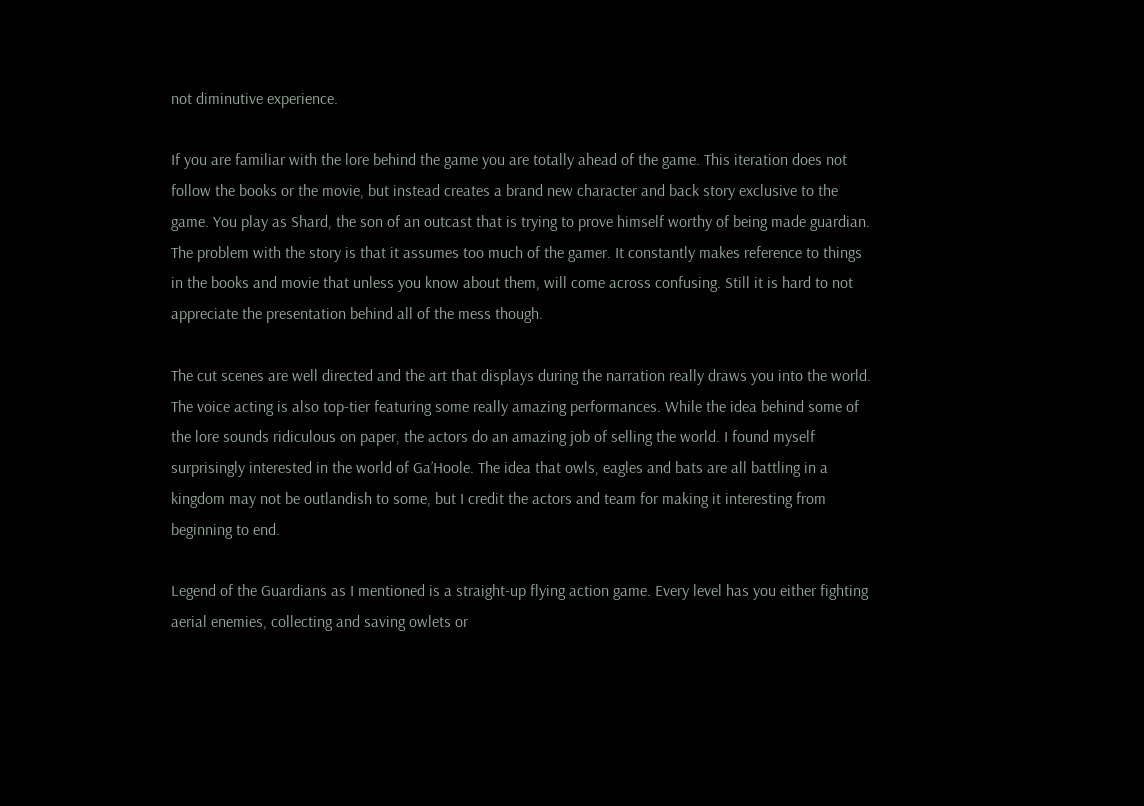not diminutive experience.

If you are familiar with the lore behind the game you are totally ahead of the game. This iteration does not follow the books or the movie, but instead creates a brand new character and back story exclusive to the game. You play as Shard, the son of an outcast that is trying to prove himself worthy of being made guardian. The problem with the story is that it assumes too much of the gamer. It constantly makes reference to things in the books and movie that unless you know about them, will come across confusing. Still it is hard to not appreciate the presentation behind all of the mess though.

The cut scenes are well directed and the art that displays during the narration really draws you into the world. The voice acting is also top-tier featuring some really amazing performances. While the idea behind some of the lore sounds ridiculous on paper, the actors do an amazing job of selling the world. I found myself surprisingly interested in the world of Ga’Hoole. The idea that owls, eagles and bats are all battling in a kingdom may not be outlandish to some, but I credit the actors and team for making it interesting from beginning to end.

Legend of the Guardians as I mentioned is a straight-up flying action game. Every level has you either fighting aerial enemies, collecting and saving owlets or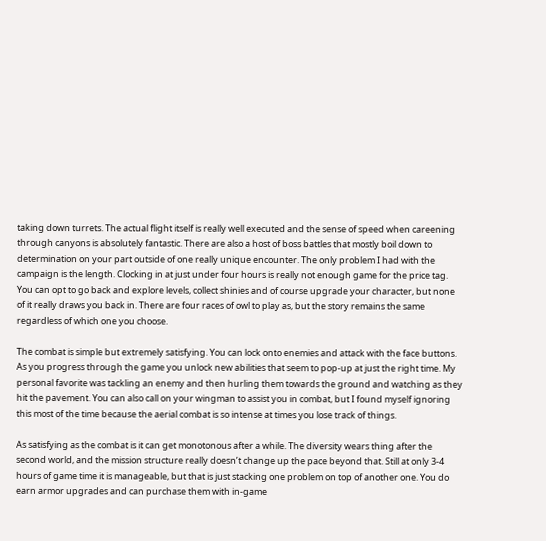taking down turrets. The actual flight itself is really well executed and the sense of speed when careening through canyons is absolutely fantastic. There are also a host of boss battles that mostly boil down to determination on your part outside of one really unique encounter. The only problem I had with the campaign is the length. Clocking in at just under four hours is really not enough game for the price tag. You can opt to go back and explore levels, collect shinies and of course upgrade your character, but none of it really draws you back in. There are four races of owl to play as, but the story remains the same regardless of which one you choose.

The combat is simple but extremely satisfying. You can lock onto enemies and attack with the face buttons. As you progress through the game you unlock new abilities that seem to pop-up at just the right time. My personal favorite was tackling an enemy and then hurling them towards the ground and watching as they hit the pavement. You can also call on your wingman to assist you in combat, but I found myself ignoring this most of the time because the aerial combat is so intense at times you lose track of things.

As satisfying as the combat is it can get monotonous after a while. The diversity wears thing after the second world, and the mission structure really doesn’t change up the pace beyond that. Still at only 3-4 hours of game time it is manageable, but that is just stacking one problem on top of another one. You do earn armor upgrades and can purchase them with in-game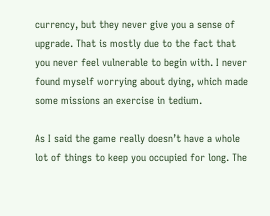currency, but they never give you a sense of upgrade. That is mostly due to the fact that you never feel vulnerable to begin with. I never found myself worrying about dying, which made some missions an exercise in tedium.

As I said the game really doesn’t have a whole lot of things to keep you occupied for long. The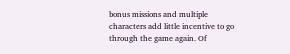bonus missions and multiple characters add little incentive to go through the game again. Of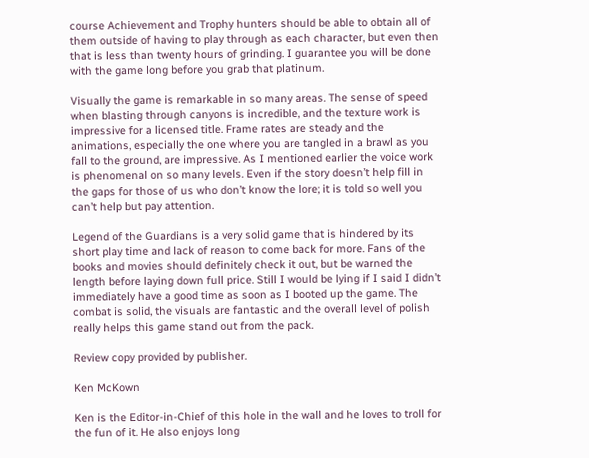course Achievement and Trophy hunters should be able to obtain all of them outside of having to play through as each character, but even then that is less than twenty hours of grinding. I guarantee you will be done with the game long before you grab that platinum.

Visually the game is remarkable in so many areas. The sense of speed when blasting through canyons is incredible, and the texture work is impressive for a licensed title. Frame rates are steady and the animations, especially the one where you are tangled in a brawl as you fall to the ground, are impressive. As I mentioned earlier the voice work is phenomenal on so many levels. Even if the story doesn’t help fill in the gaps for those of us who don’t know the lore; it is told so well you can’t help but pay attention.

Legend of the Guardians is a very solid game that is hindered by its short play time and lack of reason to come back for more. Fans of the books and movies should definitely check it out, but be warned the length before laying down full price. Still I would be lying if I said I didn’t immediately have a good time as soon as I booted up the game. The combat is solid, the visuals are fantastic and the overall level of polish really helps this game stand out from the pack.

Review copy provided by publisher.

Ken McKown

Ken is the Editor-in-Chief of this hole in the wall and he loves to troll for the fun of it. He also enjoys long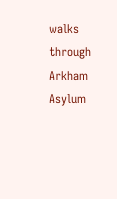walks through Arkham Asylum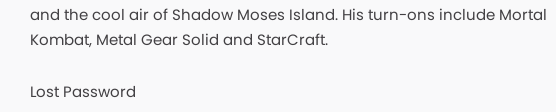and the cool air of Shadow Moses Island. His turn-ons include Mortal Kombat, Metal Gear Solid and StarCraft.

Lost Password